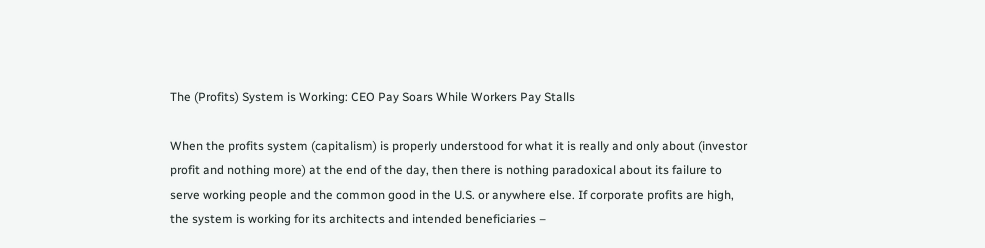The (Profits) System is Working: CEO Pay Soars While Workers Pay Stalls

When the profits system (capitalism) is properly understood for what it is really and only about (investor profit and nothing more) at the end of the day, then there is nothing paradoxical about its failure to serve working people and the common good in the U.S. or anywhere else. If corporate profits are high, the system is working for its architects and intended beneficiaries –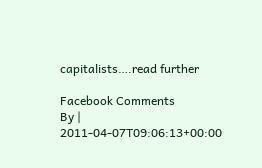capitalists….read further

Facebook Comments
By | 2011-04-07T09:06:13+00:00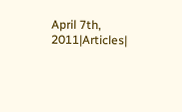April 7th, 2011|Articles|